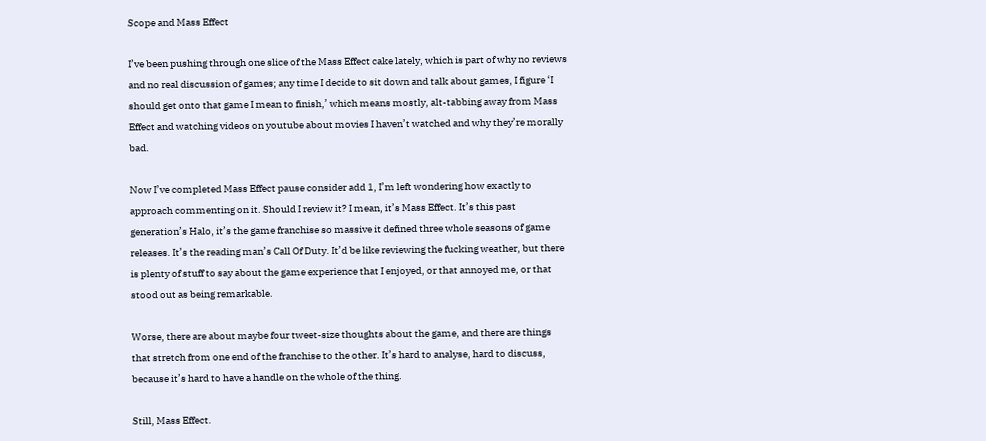Scope and Mass Effect

I’ve been pushing through one slice of the Mass Effect cake lately, which is part of why no reviews and no real discussion of games; any time I decide to sit down and talk about games, I figure ‘I should get onto that game I mean to finish,’ which means mostly, alt-tabbing away from Mass Effect and watching videos on youtube about movies I haven’t watched and why they’re morally bad.

Now I’ve completed Mass Effect pause consider add 1, I’m left wondering how exactly to approach commenting on it. Should I review it? I mean, it’s Mass Effect. It’s this past generation’s Halo, it’s the game franchise so massive it defined three whole seasons of game releases. It’s the reading man’s Call Of Duty. It’d be like reviewing the fucking weather, but there is plenty of stuff to say about the game experience that I enjoyed, or that annoyed me, or that stood out as being remarkable.

Worse, there are about maybe four tweet-size thoughts about the game, and there are things that stretch from one end of the franchise to the other. It’s hard to analyse, hard to discuss, because it’s hard to have a handle on the whole of the thing.

Still, Mass Effect.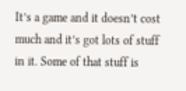It’s a game and it doesn’t cost much and it’s got lots of stuff in it. Some of that stuff is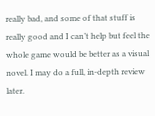really bad, and some of that stuff is really good and I can’t help but feel the whole game would be better as a visual novel. I may do a full, in-depth review later.